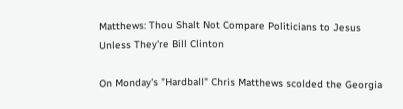Matthews: Thou Shalt Not Compare Politicians to Jesus Unless They're Bill Clinton

On Monday's "Hardball" Chris Matthews scolded the Georgia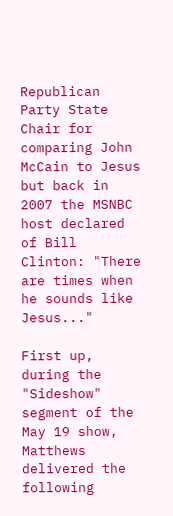Republican Party State Chair for comparing John McCain to Jesus but back in 2007 the MSNBC host declared of Bill Clinton: "There are times when he sounds like Jesus..."

First up, during the "Sideshow" segment of the May 19 show, Matthews delivered the following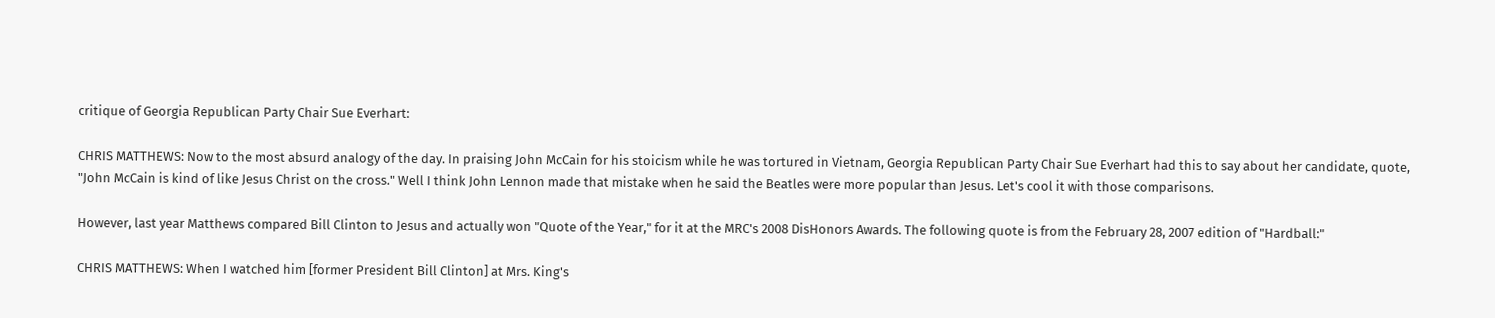critique of Georgia Republican Party Chair Sue Everhart:

CHRIS MATTHEWS: Now to the most absurd analogy of the day. In praising John McCain for his stoicism while he was tortured in Vietnam, Georgia Republican Party Chair Sue Everhart had this to say about her candidate, quote, "John McCain is kind of like Jesus Christ on the cross." Well I think John Lennon made that mistake when he said the Beatles were more popular than Jesus. Let's cool it with those comparisons.

However, last year Matthews compared Bill Clinton to Jesus and actually won "Quote of the Year," for it at the MRC's 2008 DisHonors Awards. The following quote is from the February 28, 2007 edition of "Hardball:"

CHRIS MATTHEWS: When I watched him [former President Bill Clinton] at Mrs. King's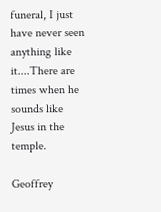funeral, I just have never seen anything like it....There are times when he sounds like Jesus in the temple.

Geoffrey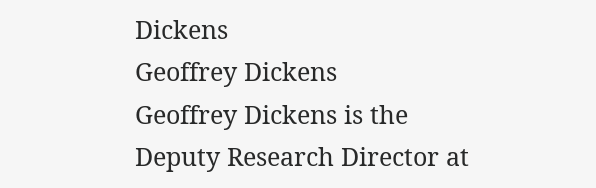Dickens
Geoffrey Dickens
Geoffrey Dickens is the Deputy Research Director at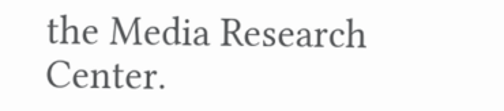the Media Research Center.